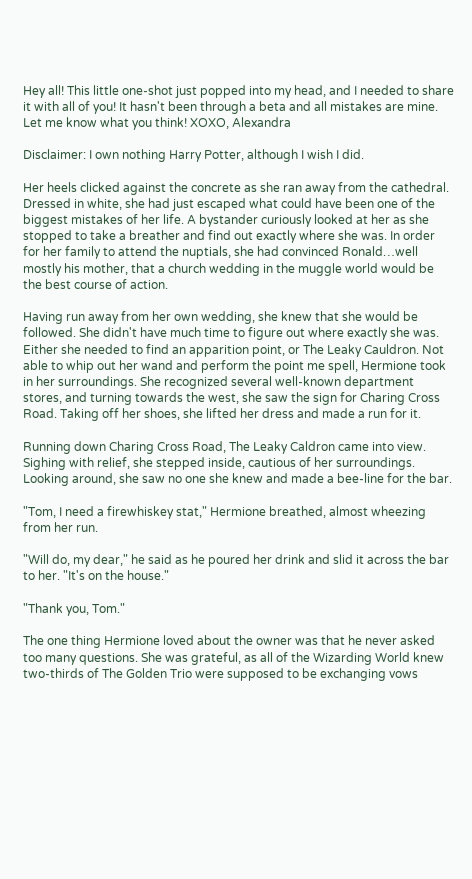Hey all! This little one-shot just popped into my head, and I needed to share it with all of you! It hasn't been through a beta and all mistakes are mine. Let me know what you think! XOXO, Alexandra

Disclaimer: I own nothing Harry Potter, although I wish I did.

Her heels clicked against the concrete as she ran away from the cathedral. Dressed in white, she had just escaped what could have been one of the biggest mistakes of her life. A bystander curiously looked at her as she stopped to take a breather and find out exactly where she was. In order for her family to attend the nuptials, she had convinced Ronald…well mostly his mother, that a church wedding in the muggle world would be the best course of action.

Having run away from her own wedding, she knew that she would be followed. She didn't have much time to figure out where exactly she was. Either she needed to find an apparition point, or The Leaky Cauldron. Not able to whip out her wand and perform the point me spell, Hermione took in her surroundings. She recognized several well-known department stores, and turning towards the west, she saw the sign for Charing Cross Road. Taking off her shoes, she lifted her dress and made a run for it.

Running down Charing Cross Road, The Leaky Caldron came into view. Sighing with relief, she stepped inside, cautious of her surroundings. Looking around, she saw no one she knew and made a bee-line for the bar.

"Tom, I need a firewhiskey stat," Hermione breathed, almost wheezing from her run.

"Will do, my dear," he said as he poured her drink and slid it across the bar to her. "It's on the house."

"Thank you, Tom."

The one thing Hermione loved about the owner was that he never asked too many questions. She was grateful, as all of the Wizarding World knew two-thirds of The Golden Trio were supposed to be exchanging vows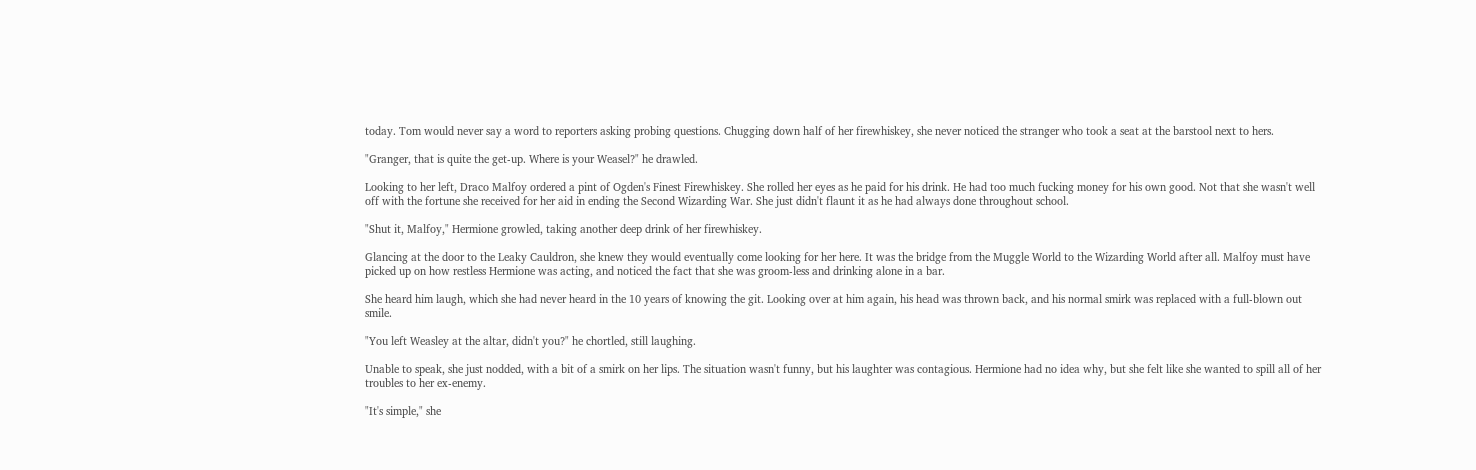today. Tom would never say a word to reporters asking probing questions. Chugging down half of her firewhiskey, she never noticed the stranger who took a seat at the barstool next to hers.

"Granger, that is quite the get-up. Where is your Weasel?" he drawled.

Looking to her left, Draco Malfoy ordered a pint of Ogden's Finest Firewhiskey. She rolled her eyes as he paid for his drink. He had too much fucking money for his own good. Not that she wasn't well off with the fortune she received for her aid in ending the Second Wizarding War. She just didn't flaunt it as he had always done throughout school.

"Shut it, Malfoy," Hermione growled, taking another deep drink of her firewhiskey.

Glancing at the door to the Leaky Cauldron, she knew they would eventually come looking for her here. It was the bridge from the Muggle World to the Wizarding World after all. Malfoy must have picked up on how restless Hermione was acting, and noticed the fact that she was groom-less and drinking alone in a bar.

She heard him laugh, which she had never heard in the 10 years of knowing the git. Looking over at him again, his head was thrown back, and his normal smirk was replaced with a full-blown out smile.

"You left Weasley at the altar, didn't you?" he chortled, still laughing.

Unable to speak, she just nodded, with a bit of a smirk on her lips. The situation wasn't funny, but his laughter was contagious. Hermione had no idea why, but she felt like she wanted to spill all of her troubles to her ex-enemy.

"It's simple," she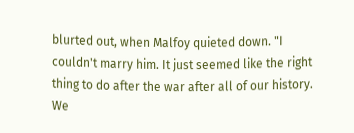blurted out, when Malfoy quieted down. "I couldn't marry him. It just seemed like the right thing to do after the war after all of our history. We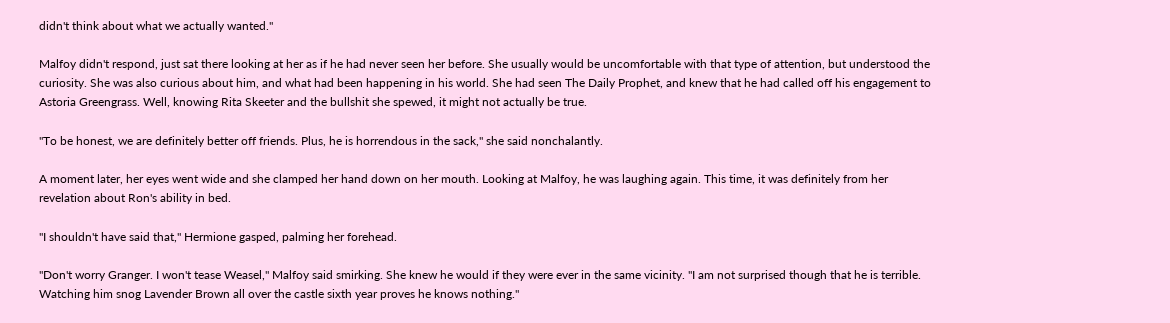didn't think about what we actually wanted."

Malfoy didn't respond, just sat there looking at her as if he had never seen her before. She usually would be uncomfortable with that type of attention, but understood the curiosity. She was also curious about him, and what had been happening in his world. She had seen The Daily Prophet, and knew that he had called off his engagement to Astoria Greengrass. Well, knowing Rita Skeeter and the bullshit she spewed, it might not actually be true.

"To be honest, we are definitely better off friends. Plus, he is horrendous in the sack," she said nonchalantly.

A moment later, her eyes went wide and she clamped her hand down on her mouth. Looking at Malfoy, he was laughing again. This time, it was definitely from her revelation about Ron's ability in bed.

"I shouldn't have said that," Hermione gasped, palming her forehead.

"Don't worry Granger. I won't tease Weasel," Malfoy said smirking. She knew he would if they were ever in the same vicinity. "I am not surprised though that he is terrible. Watching him snog Lavender Brown all over the castle sixth year proves he knows nothing."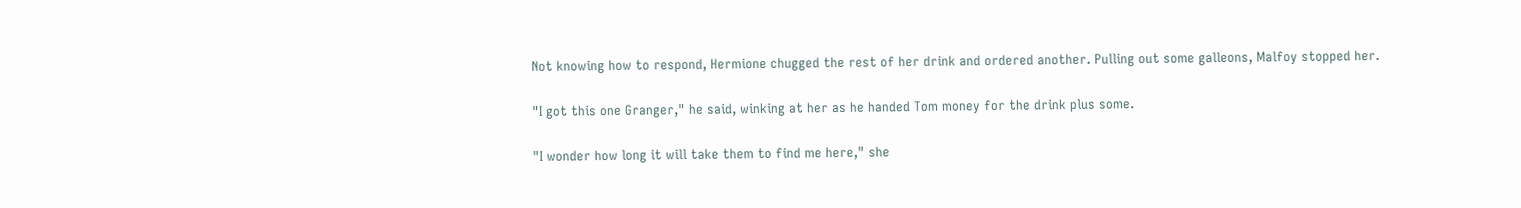Not knowing how to respond, Hermione chugged the rest of her drink and ordered another. Pulling out some galleons, Malfoy stopped her.

"I got this one Granger," he said, winking at her as he handed Tom money for the drink plus some.

"I wonder how long it will take them to find me here," she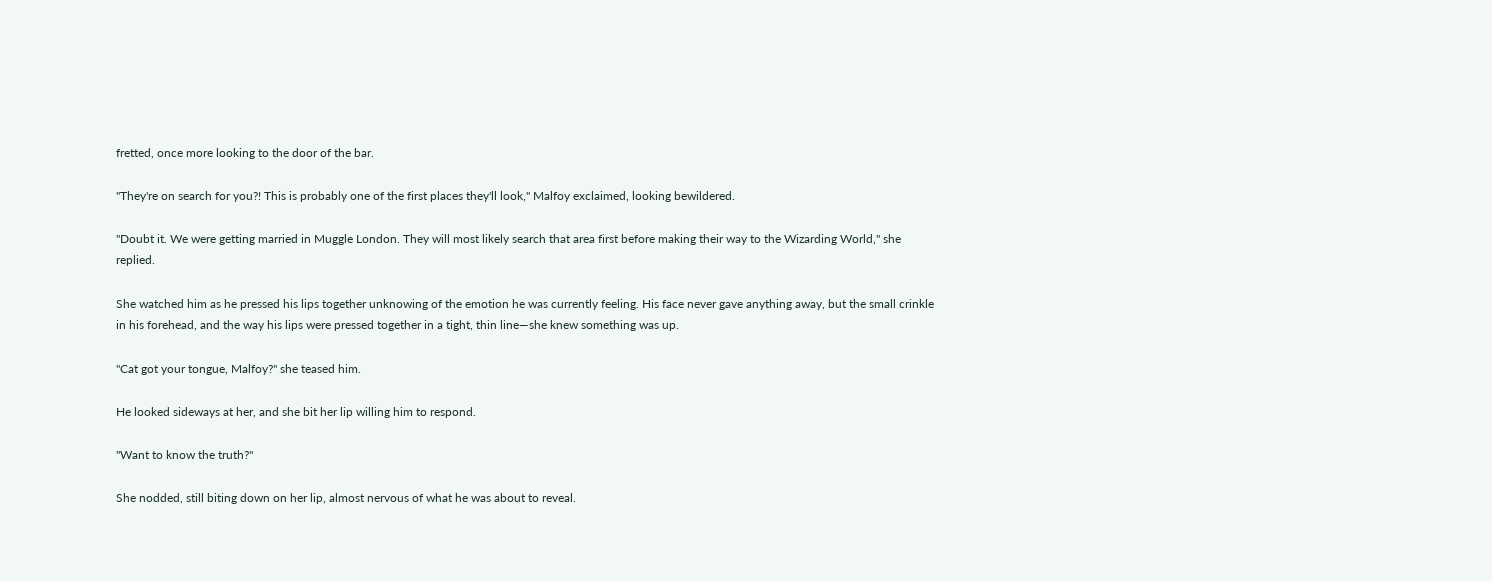fretted, once more looking to the door of the bar.

"They're on search for you?! This is probably one of the first places they'll look," Malfoy exclaimed, looking bewildered.

"Doubt it. We were getting married in Muggle London. They will most likely search that area first before making their way to the Wizarding World," she replied.

She watched him as he pressed his lips together unknowing of the emotion he was currently feeling. His face never gave anything away, but the small crinkle in his forehead, and the way his lips were pressed together in a tight, thin line—she knew something was up.

"Cat got your tongue, Malfoy?" she teased him.

He looked sideways at her, and she bit her lip willing him to respond.

"Want to know the truth?"

She nodded, still biting down on her lip, almost nervous of what he was about to reveal.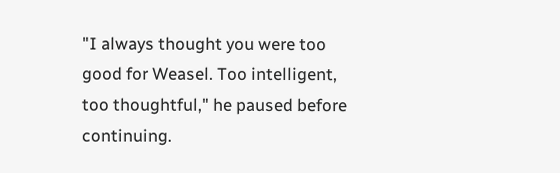"I always thought you were too good for Weasel. Too intelligent, too thoughtful," he paused before continuing.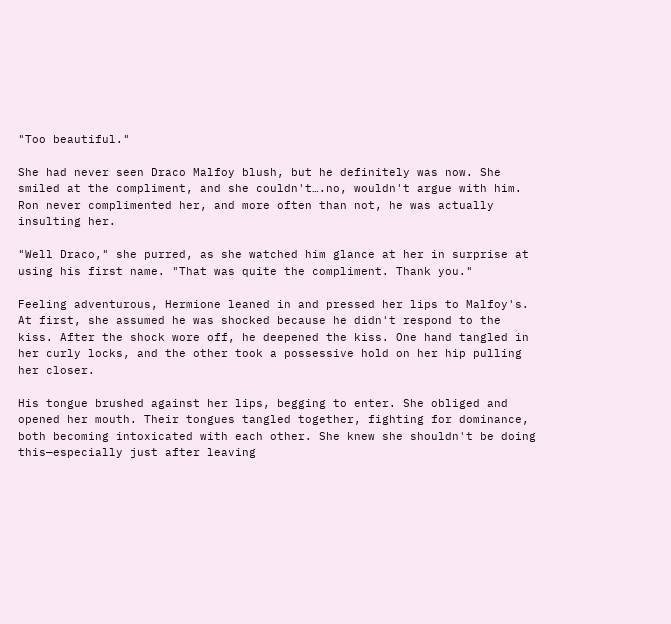"Too beautiful."

She had never seen Draco Malfoy blush, but he definitely was now. She smiled at the compliment, and she couldn't….no, wouldn't argue with him. Ron never complimented her, and more often than not, he was actually insulting her.

"Well Draco," she purred, as she watched him glance at her in surprise at using his first name. "That was quite the compliment. Thank you."

Feeling adventurous, Hermione leaned in and pressed her lips to Malfoy's. At first, she assumed he was shocked because he didn't respond to the kiss. After the shock wore off, he deepened the kiss. One hand tangled in her curly locks, and the other took a possessive hold on her hip pulling her closer.

His tongue brushed against her lips, begging to enter. She obliged and opened her mouth. Their tongues tangled together, fighting for dominance, both becoming intoxicated with each other. She knew she shouldn't be doing this—especially just after leaving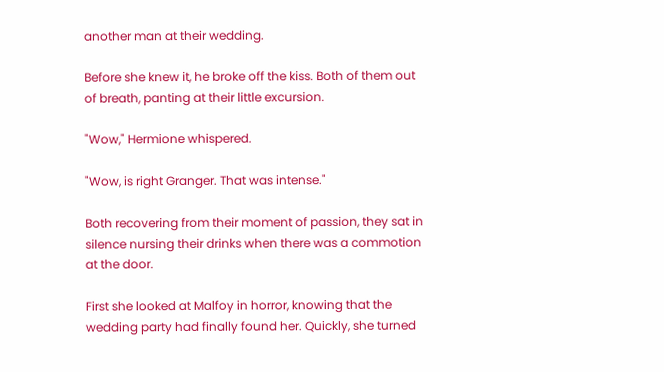another man at their wedding.

Before she knew it, he broke off the kiss. Both of them out of breath, panting at their little excursion.

"Wow," Hermione whispered.

"Wow, is right Granger. That was intense."

Both recovering from their moment of passion, they sat in silence nursing their drinks when there was a commotion at the door.

First she looked at Malfoy in horror, knowing that the wedding party had finally found her. Quickly, she turned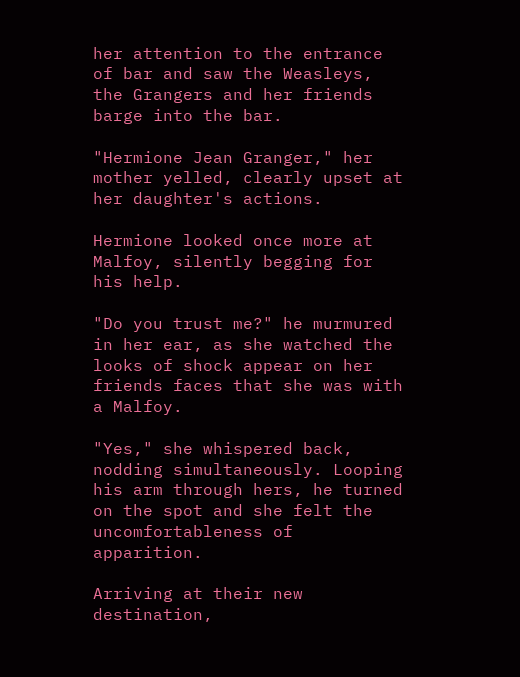her attention to the entrance of bar and saw the Weasleys, the Grangers and her friends barge into the bar.

"Hermione Jean Granger," her mother yelled, clearly upset at her daughter's actions.

Hermione looked once more at Malfoy, silently begging for his help.

"Do you trust me?" he murmured in her ear, as she watched the looks of shock appear on her friends faces that she was with a Malfoy.

"Yes," she whispered back, nodding simultaneously. Looping his arm through hers, he turned on the spot and she felt the uncomfortableness of apparition.

Arriving at their new destination,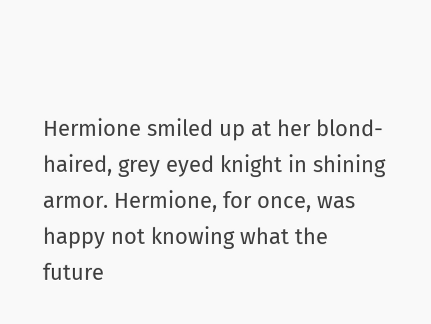Hermione smiled up at her blond-haired, grey eyed knight in shining armor. Hermione, for once, was happy not knowing what the future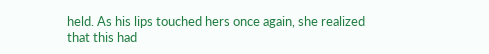held. As his lips touched hers once again, she realized that this had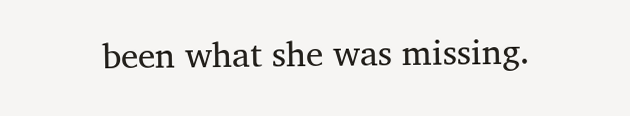been what she was missing.